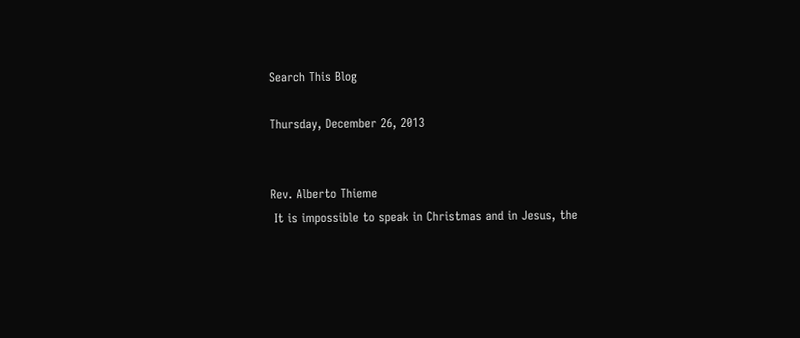Search This Blog

Thursday, December 26, 2013


Rev. Alberto Thieme
 It is impossible to speak in Christmas and in Jesus, the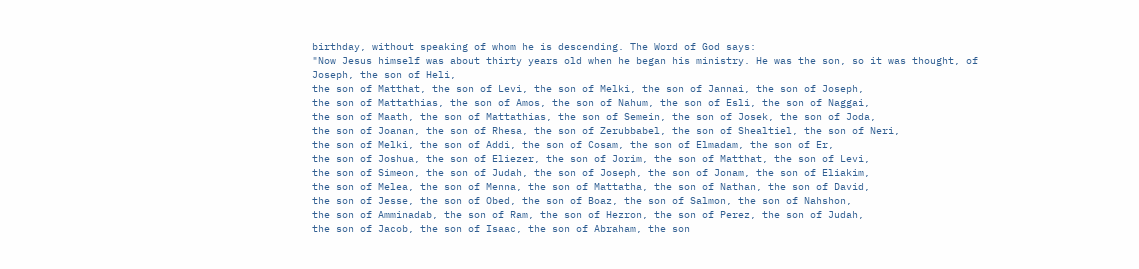birthday, without speaking of whom he is descending. The Word of God says:
"Now Jesus himself was about thirty years old when he began his ministry. He was the son, so it was thought, of Joseph, the son of Heli,
the son of Matthat, the son of Levi, the son of Melki, the son of Jannai, the son of Joseph,
the son of Mattathias, the son of Amos, the son of Nahum, the son of Esli, the son of Naggai,
the son of Maath, the son of Mattathias, the son of Semein, the son of Josek, the son of Joda,
the son of Joanan, the son of Rhesa, the son of Zerubbabel, the son of Shealtiel, the son of Neri,
the son of Melki, the son of Addi, the son of Cosam, the son of Elmadam, the son of Er,
the son of Joshua, the son of Eliezer, the son of Jorim, the son of Matthat, the son of Levi,
the son of Simeon, the son of Judah, the son of Joseph, the son of Jonam, the son of Eliakim,
the son of Melea, the son of Menna, the son of Mattatha, the son of Nathan, the son of David,
the son of Jesse, the son of Obed, the son of Boaz, the son of Salmon, the son of Nahshon,
the son of Amminadab, the son of Ram, the son of Hezron, the son of Perez, the son of Judah,
the son of Jacob, the son of Isaac, the son of Abraham, the son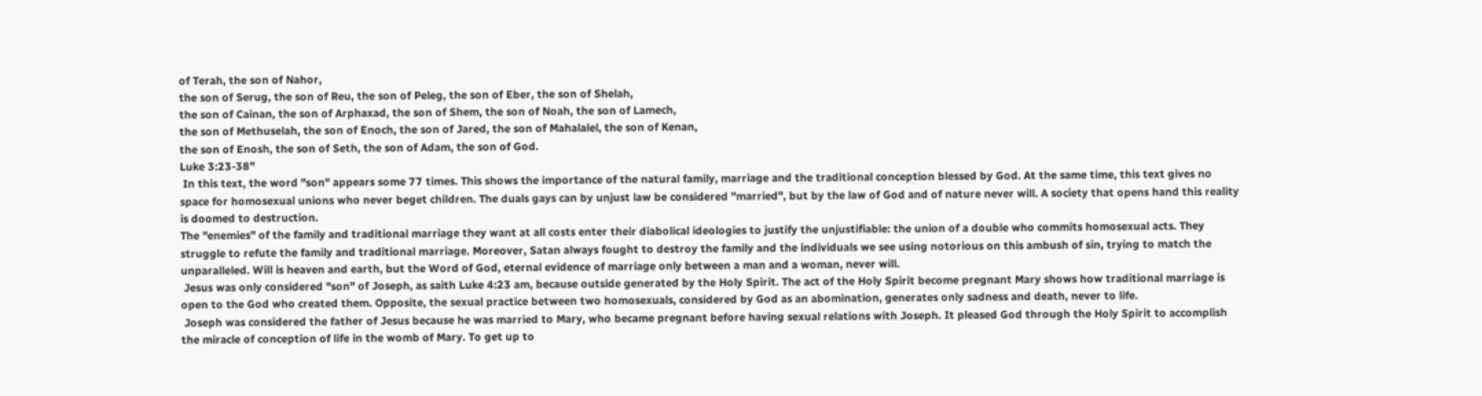of Terah, the son of Nahor,
the son of Serug, the son of Reu, the son of Peleg, the son of Eber, the son of Shelah,
the son of Cainan, the son of Arphaxad, the son of Shem, the son of Noah, the son of Lamech,
the son of Methuselah, the son of Enoch, the son of Jared, the son of Mahalalel, the son of Kenan,
the son of Enosh, the son of Seth, the son of Adam, the son of God.
Luke 3:23-38"
 In this text, the word "son" appears some 77 times. This shows the importance of the natural family, marriage and the traditional conception blessed by God. At the same time, this text gives no space for homosexual unions who never beget children. The duals gays can by unjust law be considered "married", but by the law of God and of nature never will. A society that opens hand this reality is doomed to destruction.
The "enemies" of the family and traditional marriage they want at all costs enter their diabolical ideologies to justify the unjustifiable: the union of a double who commits homosexual acts. They struggle to refute the family and traditional marriage. Moreover, Satan always fought to destroy the family and the individuals we see using notorious on this ambush of sin, trying to match the unparalleled. Will is heaven and earth, but the Word of God, eternal evidence of marriage only between a man and a woman, never will.
 Jesus was only considered "son" of Joseph, as saith Luke 4:23 am, because outside generated by the Holy Spirit. The act of the Holy Spirit become pregnant Mary shows how traditional marriage is open to the God who created them. Opposite, the sexual practice between two homosexuals, considered by God as an abomination, generates only sadness and death, never to life.
 Joseph was considered the father of Jesus because he was married to Mary, who became pregnant before having sexual relations with Joseph. It pleased God through the Holy Spirit to accomplish the miracle of conception of life in the womb of Mary. To get up to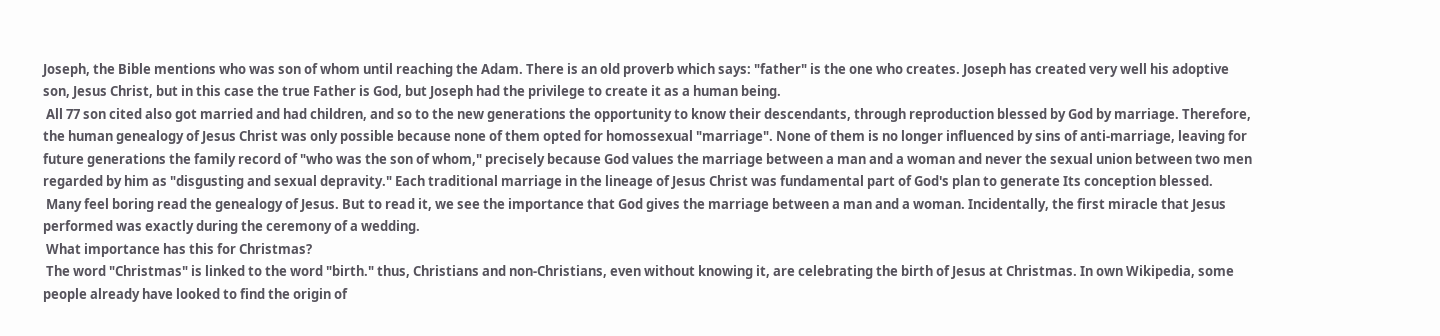Joseph, the Bible mentions who was son of whom until reaching the Adam. There is an old proverb which says: "father" is the one who creates. Joseph has created very well his adoptive son, Jesus Christ, but in this case the true Father is God, but Joseph had the privilege to create it as a human being.
 All 77 son cited also got married and had children, and so to the new generations the opportunity to know their descendants, through reproduction blessed by God by marriage. Therefore, the human genealogy of Jesus Christ was only possible because none of them opted for homossexual "marriage". None of them is no longer influenced by sins of anti-marriage, leaving for future generations the family record of "who was the son of whom," precisely because God values the marriage between a man and a woman and never the sexual union between two men regarded by him as "disgusting and sexual depravity." Each traditional marriage in the lineage of Jesus Christ was fundamental part of God's plan to generate Its conception blessed.
 Many feel boring read the genealogy of Jesus. But to read it, we see the importance that God gives the marriage between a man and a woman. Incidentally, the first miracle that Jesus performed was exactly during the ceremony of a wedding.
 What importance has this for Christmas?
 The word "Christmas" is linked to the word "birth." thus, Christians and non-Christians, even without knowing it, are celebrating the birth of Jesus at Christmas. In own Wikipedia, some people already have looked to find the origin of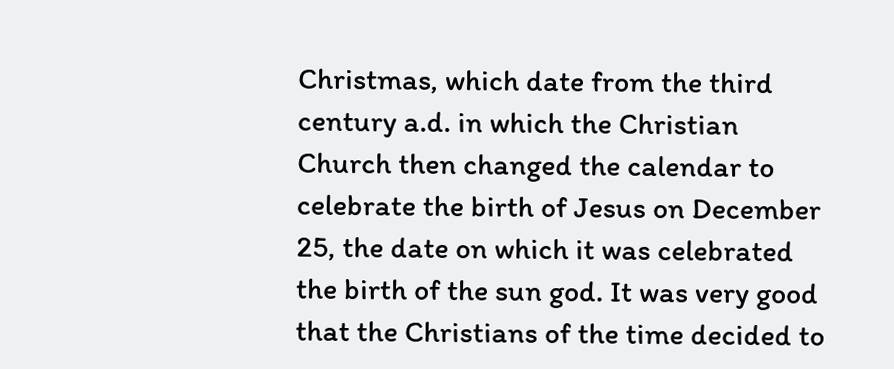Christmas, which date from the third century a.d. in which the Christian Church then changed the calendar to celebrate the birth of Jesus on December 25, the date on which it was celebrated the birth of the sun god. It was very good that the Christians of the time decided to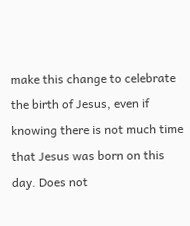make this change to celebrate the birth of Jesus, even if knowing there is not much time that Jesus was born on this day. Does not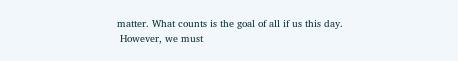matter. What counts is the goal of all if us this day.
 However, we must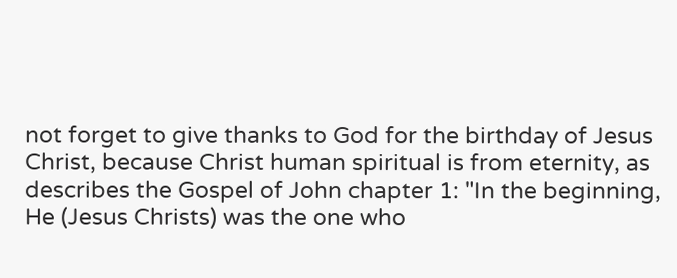not forget to give thanks to God for the birthday of Jesus Christ, because Christ human spiritual is from eternity, as describes the Gospel of John chapter 1: "In the beginning, He (Jesus Christs) was the one who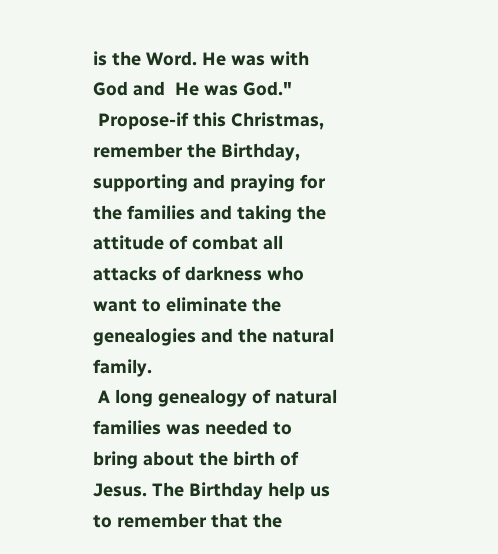is the Word. He was with God and  He was God."
 Propose-if this Christmas, remember the Birthday, supporting and praying for the families and taking the attitude of combat all attacks of darkness who want to eliminate the genealogies and the natural family.
 A long genealogy of natural families was needed to bring about the birth of Jesus. The Birthday help us to remember that the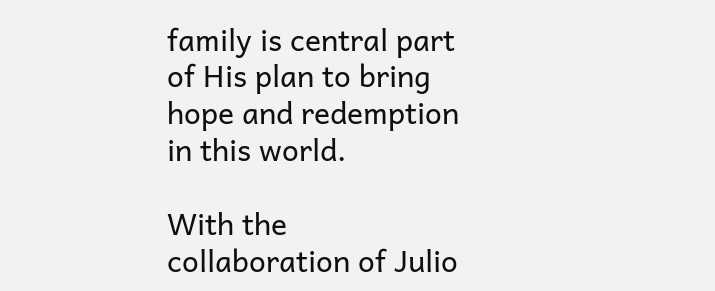family is central part of His plan to bring hope and redemption in this world.

With the collaboration of Julio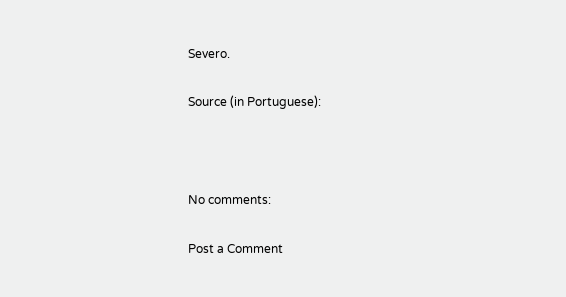Severo.

Source (in Portuguese):



No comments:

Post a Comment